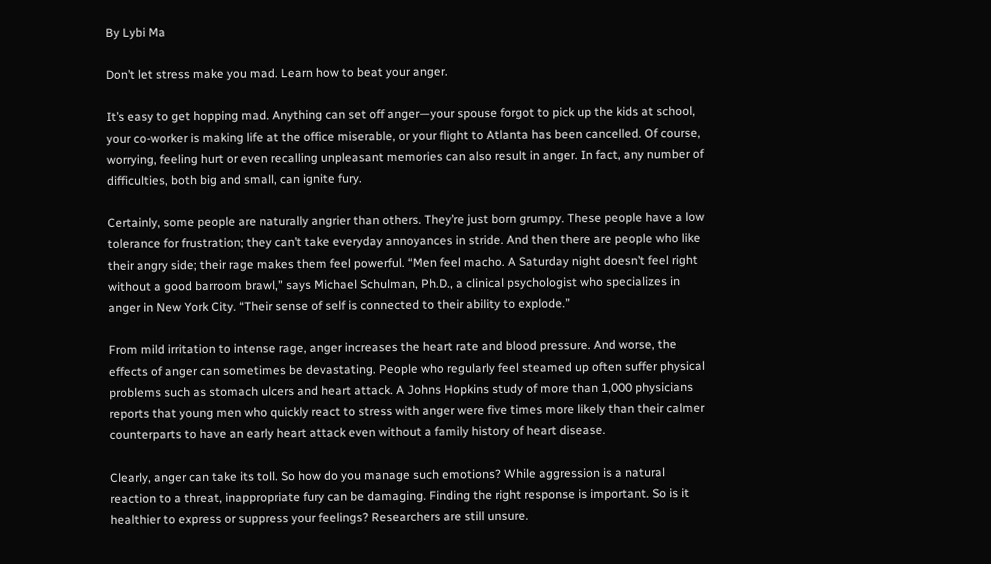By Lybi Ma

Don’t let stress make you mad. Learn how to beat your anger.

It’s easy to get hopping mad. Anything can set off anger—your spouse forgot to pick up the kids at school, your co-worker is making life at the office miserable, or your flight to Atlanta has been cancelled. Of course, worrying, feeling hurt or even recalling unpleasant memories can also result in anger. In fact, any number of difficulties, both big and small, can ignite fury.

Certainly, some people are naturally angrier than others. They’re just born grumpy. These people have a low tolerance for frustration; they can’t take everyday annoyances in stride. And then there are people who like their angry side; their rage makes them feel powerful. “Men feel macho. A Saturday night doesn’t feel right without a good barroom brawl,” says Michael Schulman, Ph.D., a clinical psychologist who specializes in anger in New York City. “Their sense of self is connected to their ability to explode.”

From mild irritation to intense rage, anger increases the heart rate and blood pressure. And worse, the effects of anger can sometimes be devastating. People who regularly feel steamed up often suffer physical problems such as stomach ulcers and heart attack. A Johns Hopkins study of more than 1,000 physicians reports that young men who quickly react to stress with anger were five times more likely than their calmer counterparts to have an early heart attack even without a family history of heart disease.

Clearly, anger can take its toll. So how do you manage such emotions? While aggression is a natural reaction to a threat, inappropriate fury can be damaging. Finding the right response is important. So is it healthier to express or suppress your feelings? Researchers are still unsure.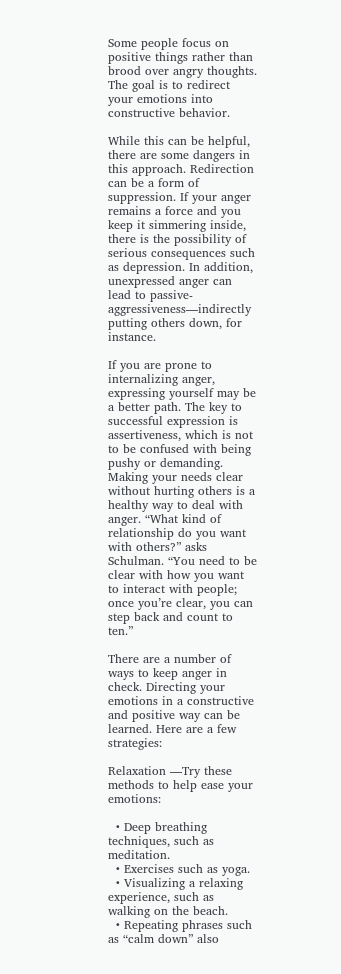Some people focus on positive things rather than brood over angry thoughts. The goal is to redirect your emotions into constructive behavior.

While this can be helpful, there are some dangers in this approach. Redirection can be a form of suppression. If your anger remains a force and you keep it simmering inside, there is the possibility of serious consequences such as depression. In addition, unexpressed anger can lead to passive-aggressiveness—indirectly putting others down, for instance.

If you are prone to internalizing anger, expressing yourself may be a better path. The key to successful expression is assertiveness, which is not to be confused with being pushy or demanding. Making your needs clear without hurting others is a healthy way to deal with anger. “What kind of relationship do you want with others?” asks Schulman. “You need to be clear with how you want to interact with people; once you’re clear, you can step back and count to ten.”

There are a number of ways to keep anger in check. Directing your emotions in a constructive and positive way can be learned. Here are a few strategies:

Relaxation —Try these methods to help ease your emotions:

  • Deep breathing techniques, such as meditation.
  • Exercises such as yoga.
  • Visualizing a relaxing experience, such as walking on the beach.
  • Repeating phrases such as “calm down” also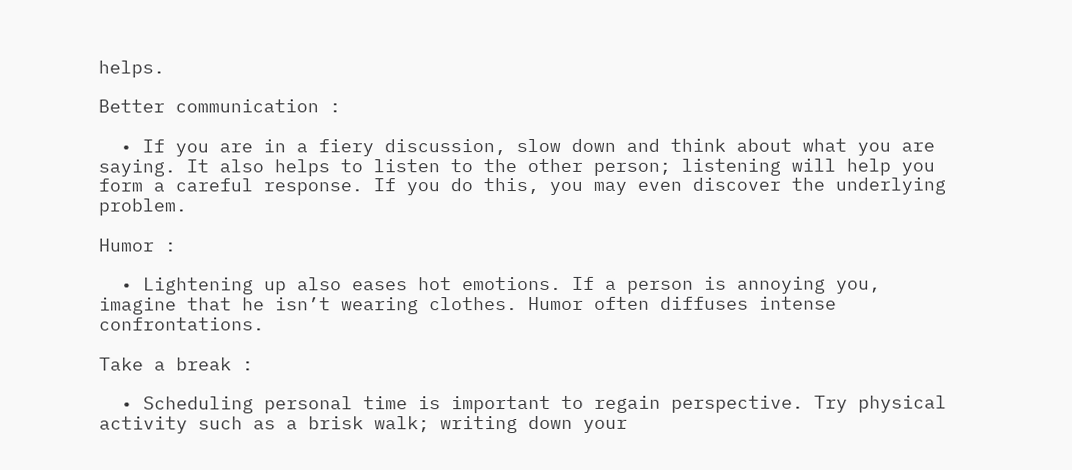helps.

Better communication :

  • If you are in a fiery discussion, slow down and think about what you are saying. It also helps to listen to the other person; listening will help you form a careful response. If you do this, you may even discover the underlying problem.

Humor :

  • Lightening up also eases hot emotions. If a person is annoying you, imagine that he isn’t wearing clothes. Humor often diffuses intense confrontations.

Take a break :

  • Scheduling personal time is important to regain perspective. Try physical activity such as a brisk walk; writing down your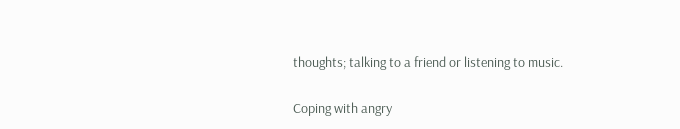thoughts; talking to a friend or listening to music.

Coping with angry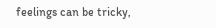feelings can be tricky,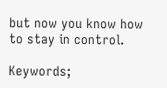but now you know how to stay in control.

Keywords;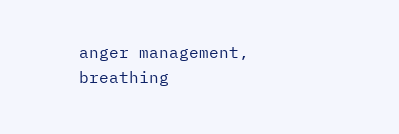anger management, breathing